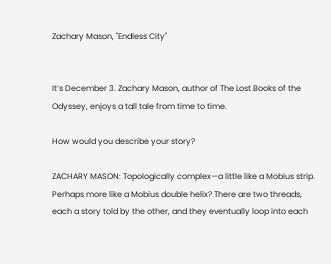Zachary Mason, "Endless City"


It’s December 3. Zachary Mason, author of The Lost Books of the Odyssey, enjoys a tall tale from time to time.

How would you describe your story?

ZACHARY MASON: Topologically complex—a little like a Mobius strip. Perhaps more like a Mobius double helix? There are two threads, each a story told by the other, and they eventually loop into each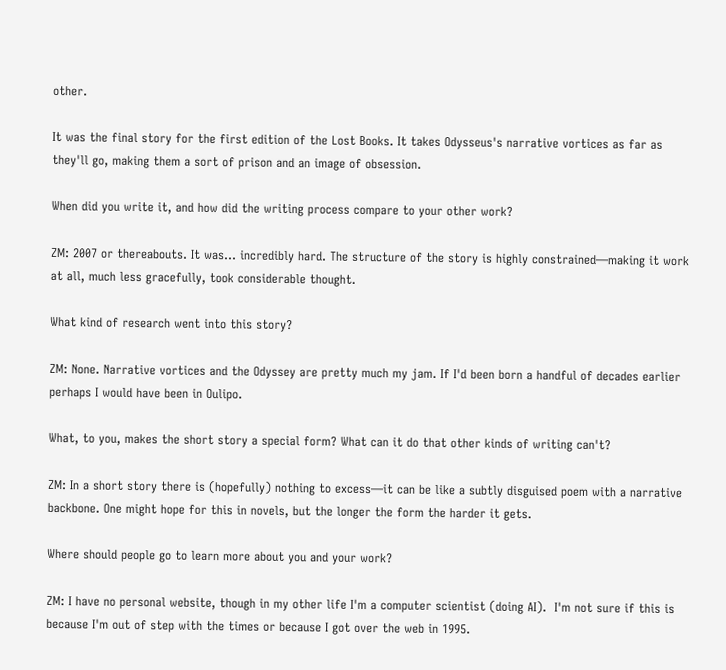other.

It was the final story for the first edition of the Lost Books. It takes Odysseus's narrative vortices as far as they'll go, making them a sort of prison and an image of obsession.

When did you write it, and how did the writing process compare to your other work?

ZM: 2007 or thereabouts. It was... incredibly hard. The structure of the story is highly constrained—making it work at all, much less gracefully, took considerable thought.

What kind of research went into this story?

ZM: None. Narrative vortices and the Odyssey are pretty much my jam. If I'd been born a handful of decades earlier perhaps I would have been in Oulipo.

What, to you, makes the short story a special form? What can it do that other kinds of writing can't?

ZM: In a short story there is (hopefully) nothing to excess—it can be like a subtly disguised poem with a narrative backbone. One might hope for this in novels, but the longer the form the harder it gets.

Where should people go to learn more about you and your work?

ZM: I have no personal website, though in my other life I'm a computer scientist (doing AI).  I'm not sure if this is because I'm out of step with the times or because I got over the web in 1995.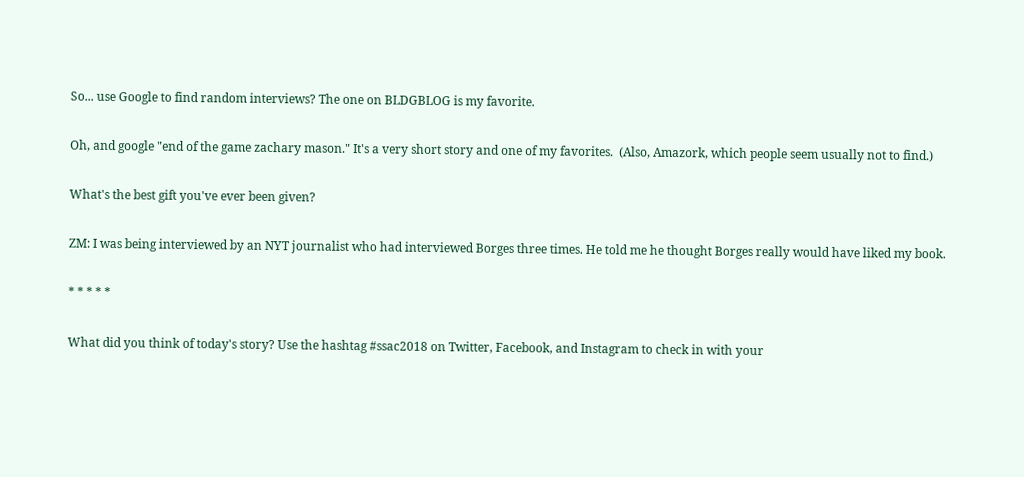So... use Google to find random interviews? The one on BLDGBLOG is my favorite.

Oh, and google "end of the game zachary mason." It's a very short story and one of my favorites.  (Also, Amazork, which people seem usually not to find.)

What's the best gift you've ever been given?

ZM: I was being interviewed by an NYT journalist who had interviewed Borges three times. He told me he thought Borges really would have liked my book.

* * * * *

What did you think of today's story? Use the hashtag #ssac2018 on Twitter, Facebook, and Instagram to check in with your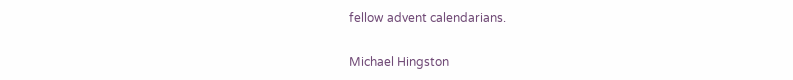fellow advent calendarians.

Michael Hingston